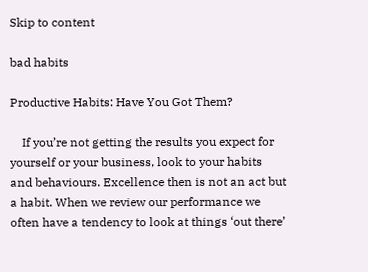Skip to content

bad habits

Productive Habits: Have You Got Them?

    If you’re not getting the results you expect for yourself or your business, look to your habits and behaviours. Excellence then is not an act but a habit. When we review our performance we often have a tendency to look at things ‘out there’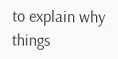to explain why things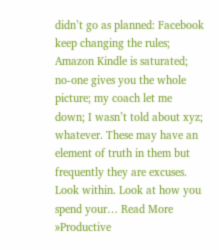didn’t go as planned: Facebook keep changing the rules; Amazon Kindle is saturated; no-one gives you the whole picture; my coach let me down; I wasn’t told about xyz; whatever. These may have an element of truth in them but frequently they are excuses. Look within. Look at how you spend your… Read More »Productive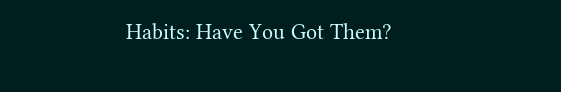Habits: Have You Got Them?